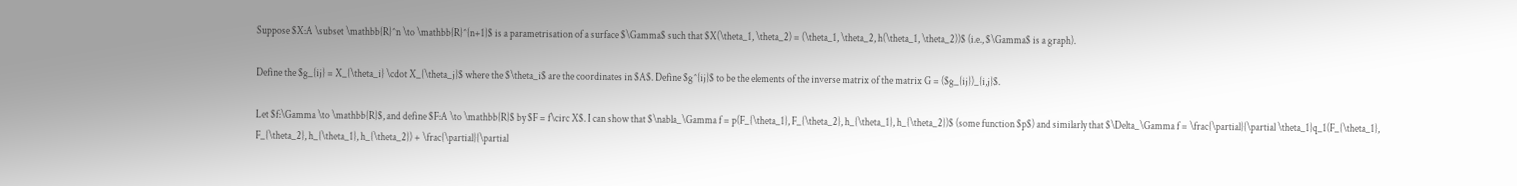Suppose $X:A \subset \mathbb{R}^n \to \mathbb{R}^{n+1}$ is a parametrisation of a surface $\Gamma$ such that $X(\theta_1, \theta_2) = (\theta_1, \theta_2, h(\theta_1, \theta_2))$ (i.e., $\Gamma$ is a graph).

Define the $g_{ij} = X_{\theta_i} \cdot X_{\theta_j}$ where the $\theta_i$ are the coordinates in $A$. Define $g^{ij}$ to be the elements of the inverse matrix of the matrix G = ($g_{ij})_{i,j}$.

Let $f:\Gamma \to \mathbb{R}$, and define $F:A \to \mathbb{R}$ by $F = f\circ X$. I can show that $\nabla_\Gamma f = p(F_{\theta_1}, F_{\theta_2}, h_{\theta_1}, h_{\theta_2})$ (some function $p$) and similarly that $\Delta_\Gamma f = \frac{\partial}{\partial \theta_1}q_1(F_{\theta_1}, F_{\theta_2}, h_{\theta_1}, h_{\theta_2}) + \frac{\partial}{\partial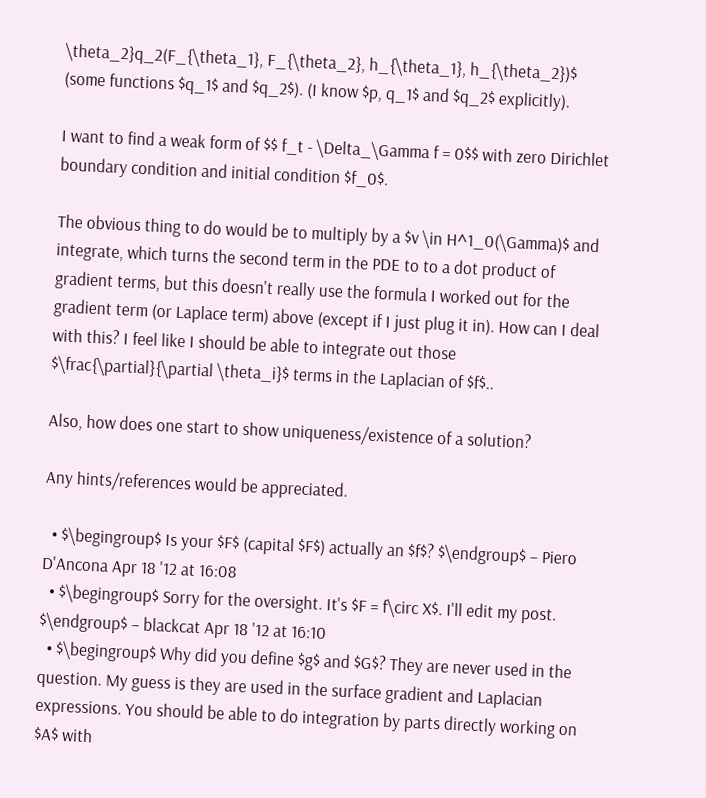\theta_2}q_2(F_{\theta_1}, F_{\theta_2}, h_{\theta_1}, h_{\theta_2})$ (some functions $q_1$ and $q_2$). (I know $p, q_1$ and $q_2$ explicitly).

I want to find a weak form of $$ f_t - \Delta_\Gamma f = 0$$ with zero Dirichlet boundary condition and initial condition $f_0$.

The obvious thing to do would be to multiply by a $v \in H^1_0(\Gamma)$ and integrate, which turns the second term in the PDE to to a dot product of gradient terms, but this doesn't really use the formula I worked out for the gradient term (or Laplace term) above (except if I just plug it in). How can I deal with this? I feel like I should be able to integrate out those $\frac{\partial}{\partial \theta_i}$ terms in the Laplacian of $f$..

Also, how does one start to show uniqueness/existence of a solution?

Any hints/references would be appreciated.

  • $\begingroup$ Is your $F$ (capital $F$) actually an $f$? $\endgroup$ – Piero D'Ancona Apr 18 '12 at 16:08
  • $\begingroup$ Sorry for the oversight. It's $F = f\circ X$. I'll edit my post. $\endgroup$ – blackcat Apr 18 '12 at 16:10
  • $\begingroup$ Why did you define $g$ and $G$? They are never used in the question. My guess is they are used in the surface gradient and Laplacian expressions. You should be able to do integration by parts directly working on $A$ with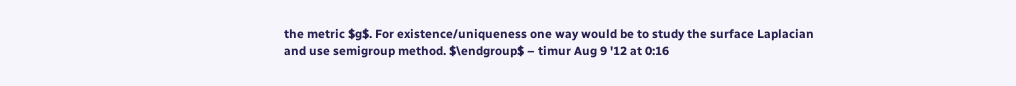the metric $g$. For existence/uniqueness one way would be to study the surface Laplacian and use semigroup method. $\endgroup$ – timur Aug 9 '12 at 0:16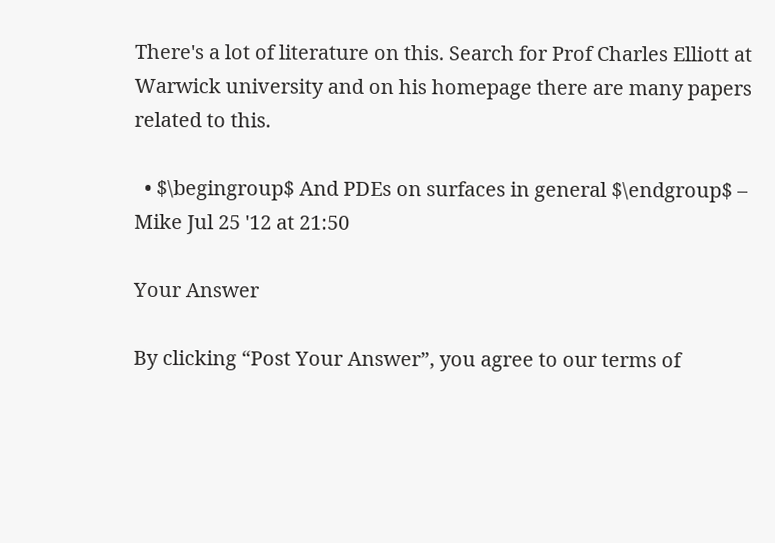There's a lot of literature on this. Search for Prof Charles Elliott at Warwick university and on his homepage there are many papers related to this.

  • $\begingroup$ And PDEs on surfaces in general $\endgroup$ – Mike Jul 25 '12 at 21:50

Your Answer

By clicking “Post Your Answer”, you agree to our terms of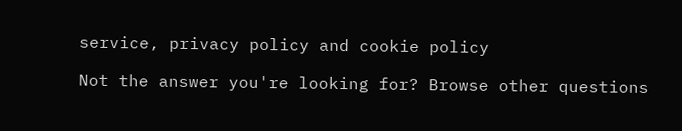service, privacy policy and cookie policy

Not the answer you're looking for? Browse other questions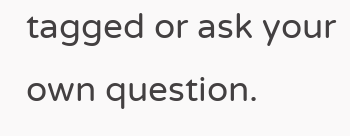tagged or ask your own question.